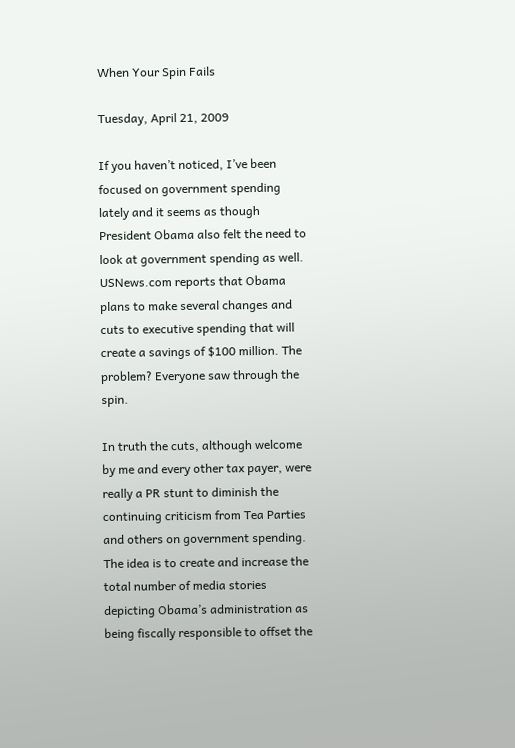When Your Spin Fails

Tuesday, April 21, 2009

If you haven’t noticed, I’ve been focused on government spending lately and it seems as though President Obama also felt the need to look at government spending as well. USNews.com reports that Obama plans to make several changes and cuts to executive spending that will create a savings of $100 million. The problem? Everyone saw through the spin.

In truth the cuts, although welcome by me and every other tax payer, were really a PR stunt to diminish the continuing criticism from Tea Parties and others on government spending. The idea is to create and increase the total number of media stories depicting Obama’s administration as being fiscally responsible to offset the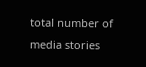total number of media stories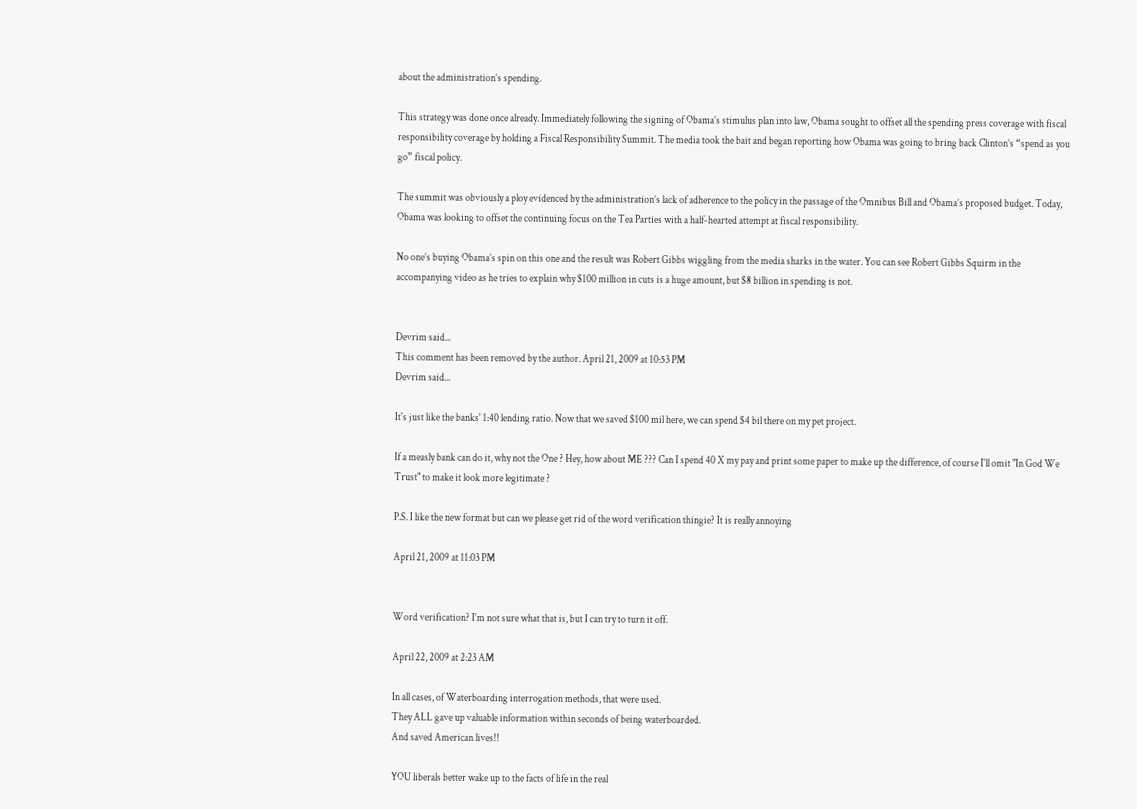about the administration’s spending.

This strategy was done once already. Immediately following the signing of Obama’s stimulus plan into law, Obama sought to offset all the spending press coverage with fiscal responsibility coverage by holding a Fiscal Responsibility Summit. The media took the bait and began reporting how Obama was going to bring back Clinton’s “spend as you go” fiscal policy.

The summit was obviously a ploy evidenced by the administration’s lack of adherence to the policy in the passage of the Omnibus Bill and Obama’s proposed budget. Today, Obama was looking to offset the continuing focus on the Tea Parties with a half-hearted attempt at fiscal responsibility.

No one’s buying Obama’s spin on this one and the result was Robert Gibbs wiggling from the media sharks in the water. You can see Robert Gibbs Squirm in the accompanying video as he tries to explain why $100 million in cuts is a huge amount, but $8 billion in spending is not.


Devrim said...
This comment has been removed by the author. April 21, 2009 at 10:53 PM
Devrim said...

It's just like the banks' 1:40 lending ratio. Now that we saved $100 mil here, we can spend $4 bil there on my pet project.

If a measly bank can do it, why not the One ? Hey, how about ME ??? Can I spend 40 X my pay and print some paper to make up the difference, of course I'll omit "In God We Trust" to make it look more legitimate ?

P.S. I like the new format but can we please get rid of the word verification thingie? It is really annoying

April 21, 2009 at 11:03 PM


Word verification? I'm not sure what that is, but I can try to turn it off.

April 22, 2009 at 2:23 AM

In all cases, of Waterboarding interrogation methods, that were used.
They ALL gave up valuable information within seconds of being waterboarded.
And saved American lives!!

YOU liberals better wake up to the facts of life in the real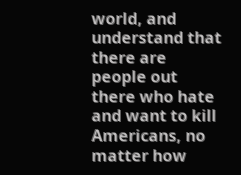world, and understand that there are people out there who hate and want to kill Americans, no matter how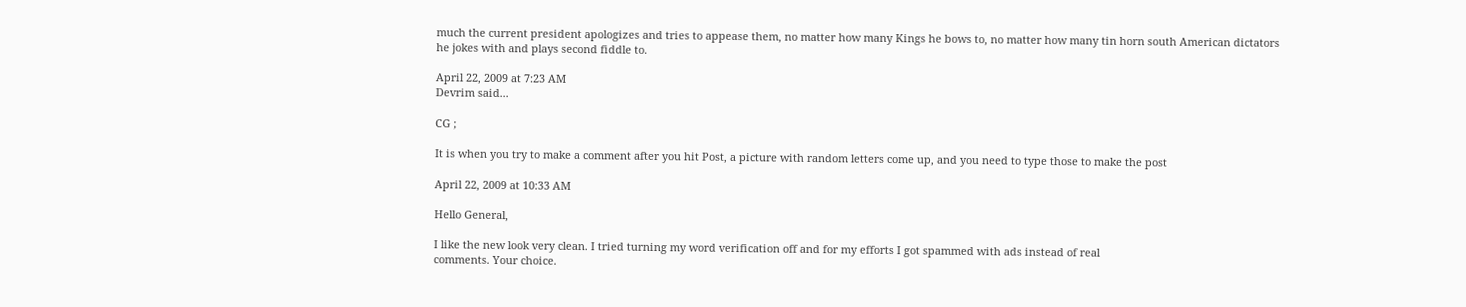much the current president apologizes and tries to appease them, no matter how many Kings he bows to, no matter how many tin horn south American dictators he jokes with and plays second fiddle to.

April 22, 2009 at 7:23 AM
Devrim said...

CG ;

It is when you try to make a comment after you hit Post, a picture with random letters come up, and you need to type those to make the post

April 22, 2009 at 10:33 AM

Hello General,

I like the new look very clean. I tried turning my word verification off and for my efforts I got spammed with ads instead of real
comments. Your choice.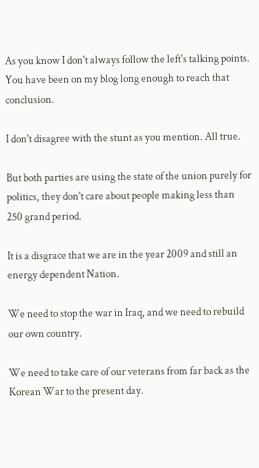As you know I don't always follow the left's talking points. You have been on my blog long enough to reach that conclusion.

I don't disagree with the stunt as you mention. All true.

But both parties are using the state of the union purely for politics, they don't care about people making less than 250 grand period.

It is a disgrace that we are in the year 2009 and still an energy dependent Nation.

We need to stop the war in Iraq, and we need to rebuild our own country.

We need to take care of our veterans from far back as the Korean War to the present day.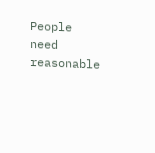People need reasonable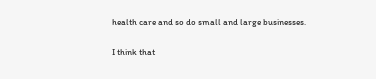health care and so do small and large businesses.

I think that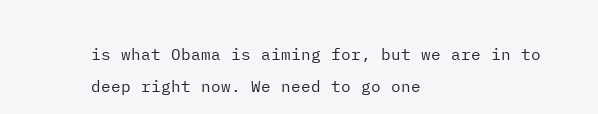is what Obama is aiming for, but we are in to deep right now. We need to go one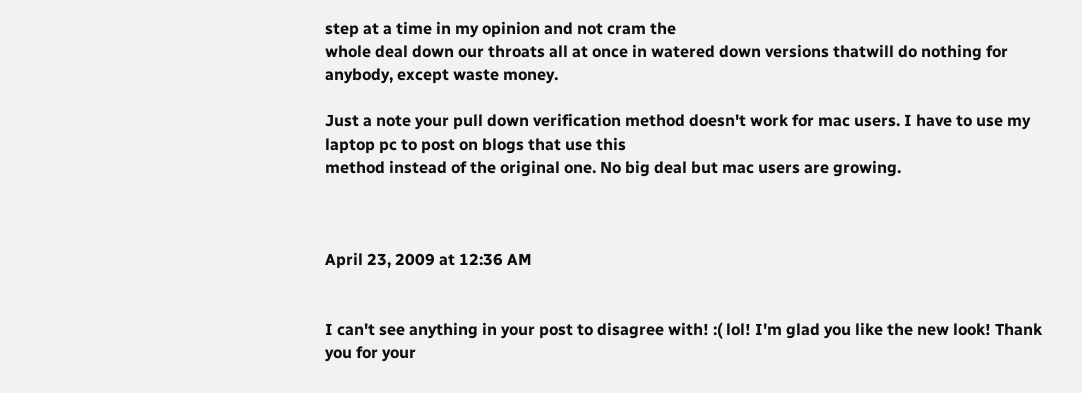step at a time in my opinion and not cram the
whole deal down our throats all at once in watered down versions thatwill do nothing for anybody, except waste money.

Just a note your pull down verification method doesn't work for mac users. I have to use my laptop pc to post on blogs that use this
method instead of the original one. No big deal but mac users are growing.



April 23, 2009 at 12:36 AM


I can't see anything in your post to disagree with! :( lol! I'm glad you like the new look! Thank you for your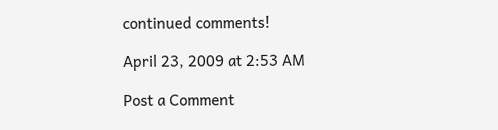continued comments!

April 23, 2009 at 2:53 AM

Post a Comment